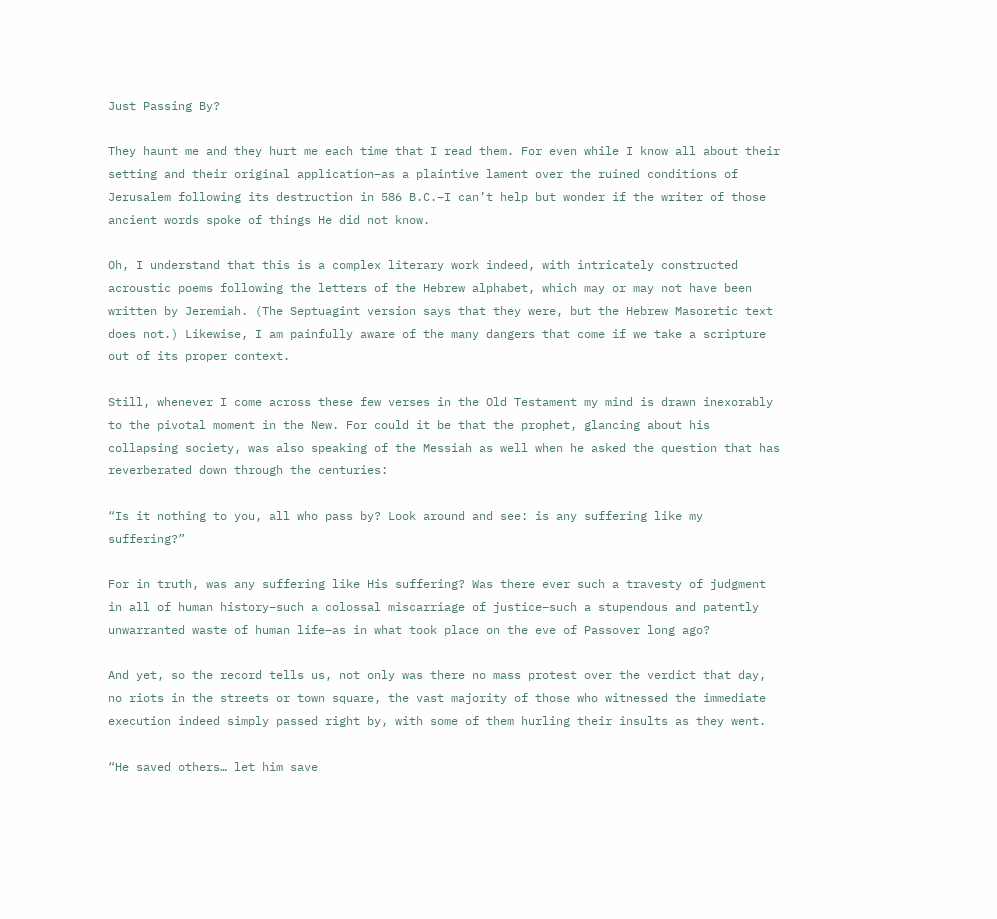Just Passing By?

They haunt me and they hurt me each time that I read them. For even while I know all about their setting and their original application–as a plaintive lament over the ruined conditions of Jerusalem following its destruction in 586 B.C.–I can’t help but wonder if the writer of those ancient words spoke of things He did not know.

Oh, I understand that this is a complex literary work indeed, with intricately constructed acroustic poems following the letters of the Hebrew alphabet, which may or may not have been written by Jeremiah. (The Septuagint version says that they were, but the Hebrew Masoretic text does not.) Likewise, I am painfully aware of the many dangers that come if we take a scripture out of its proper context.

Still, whenever I come across these few verses in the Old Testament my mind is drawn inexorably to the pivotal moment in the New. For could it be that the prophet, glancing about his collapsing society, was also speaking of the Messiah as well when he asked the question that has reverberated down through the centuries:

“Is it nothing to you, all who pass by? Look around and see: is any suffering like my suffering?”

For in truth, was any suffering like His suffering? Was there ever such a travesty of judgment in all of human history–such a colossal miscarriage of justice–such a stupendous and patently unwarranted waste of human life–as in what took place on the eve of Passover long ago?

And yet, so the record tells us, not only was there no mass protest over the verdict that day, no riots in the streets or town square, the vast majority of those who witnessed the immediate execution indeed simply passed right by, with some of them hurling their insults as they went.

“He saved others… let him save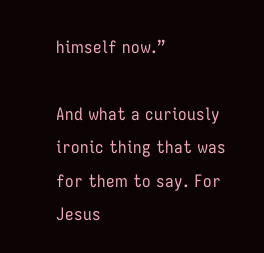himself now.”

And what a curiously ironic thing that was for them to say. For Jesus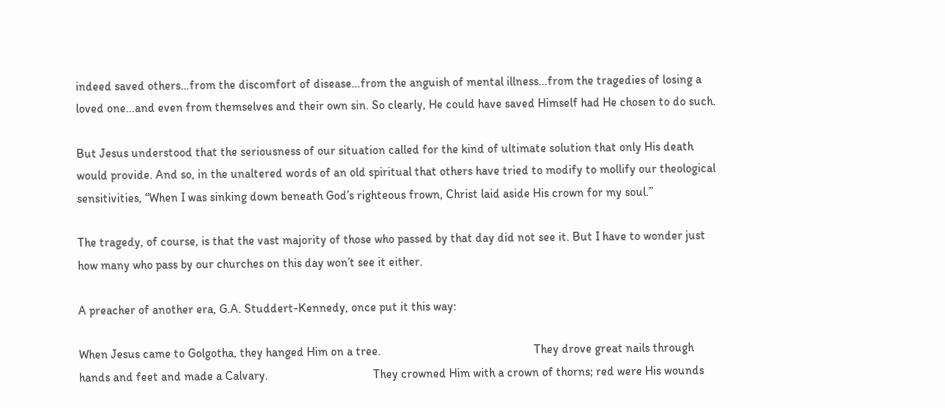indeed saved others…from the discomfort of disease…from the anguish of mental illness…from the tragedies of losing a loved one…and even from themselves and their own sin. So clearly, He could have saved Himself had He chosen to do such.

But Jesus understood that the seriousness of our situation called for the kind of ultimate solution that only His death would provide. And so, in the unaltered words of an old spiritual that others have tried to modify to mollify our theological sensitivities, “When I was sinking down beneath God’s righteous frown, Christ laid aside His crown for my soul.”

The tragedy, of course, is that the vast majority of those who passed by that day did not see it. But I have to wonder just how many who pass by our churches on this day won’t see it either.

A preacher of another era, G.A. Studdert-Kennedy, once put it this way:

When Jesus came to Golgotha, they hanged Him on a tree.                                                   They drove great nails through hands and feet and made a Calvary.                                   They crowned Him with a crown of thorns; red were His wounds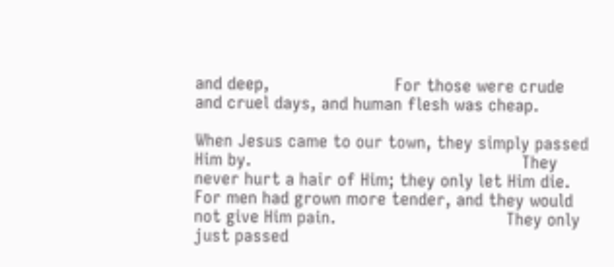and deep,                         For those were crude and cruel days, and human flesh was cheap.

When Jesus came to our town, they simply passed Him by.                                                      They never hurt a hair of Him; they only let Him die.                                                                   For men had grown more tender, and they would not give Him pain.                                  They only just passed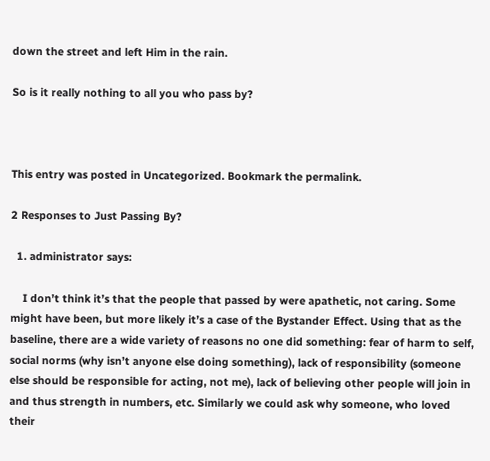down the street and left Him in the rain.

So is it really nothing to all you who pass by?



This entry was posted in Uncategorized. Bookmark the permalink.

2 Responses to Just Passing By?

  1. administrator says:

    I don’t think it’s that the people that passed by were apathetic, not caring. Some might have been, but more likely it’s a case of the Bystander Effect. Using that as the baseline, there are a wide variety of reasons no one did something: fear of harm to self, social norms (why isn’t anyone else doing something), lack of responsibility (someone else should be responsible for acting, not me), lack of believing other people will join in and thus strength in numbers, etc. Similarly we could ask why someone, who loved their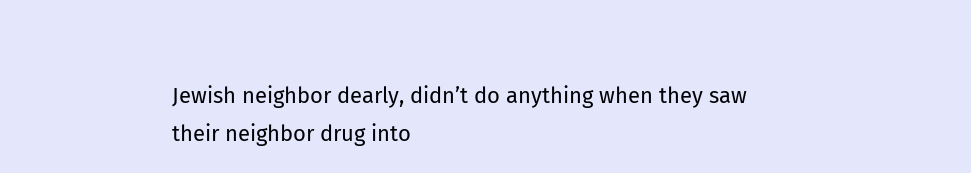Jewish neighbor dearly, didn’t do anything when they saw their neighbor drug into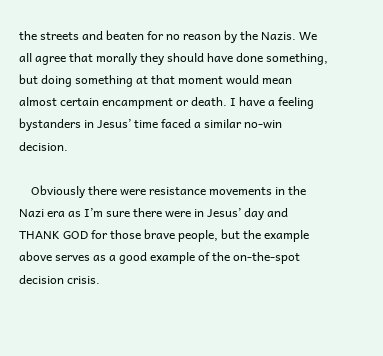the streets and beaten for no reason by the Nazis. We all agree that morally they should have done something, but doing something at that moment would mean almost certain encampment or death. I have a feeling bystanders in Jesus’ time faced a similar no-win decision.

    Obviously there were resistance movements in the Nazi era as I’m sure there were in Jesus’ day and THANK GOD for those brave people, but the example above serves as a good example of the on-the-spot decision crisis.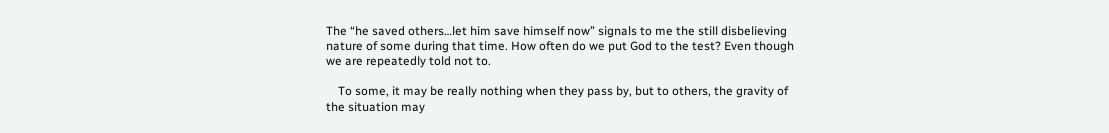The “he saved others…let him save himself now” signals to me the still disbelieving nature of some during that time. How often do we put God to the test? Even though we are repeatedly told not to.

    To some, it may be really nothing when they pass by, but to others, the gravity of the situation may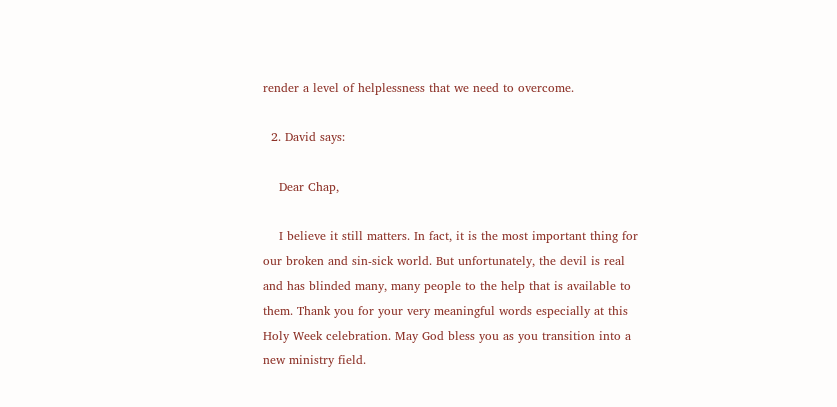render a level of helplessness that we need to overcome.

  2. David says:

    Dear Chap,

    I believe it still matters. In fact, it is the most important thing for our broken and sin-sick world. But unfortunately, the devil is real and has blinded many, many people to the help that is available to them. Thank you for your very meaningful words especially at this Holy Week celebration. May God bless you as you transition into a new ministry field.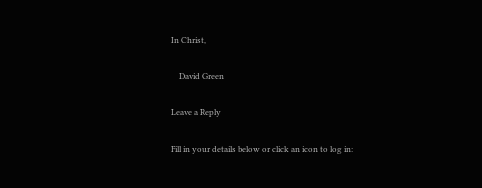In Christ,

    David Green

Leave a Reply

Fill in your details below or click an icon to log in: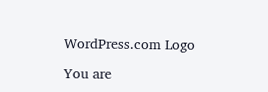WordPress.com Logo

You are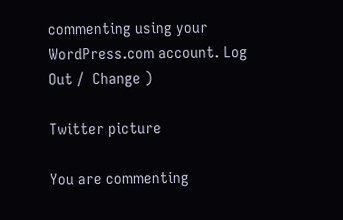commenting using your WordPress.com account. Log Out /  Change )

Twitter picture

You are commenting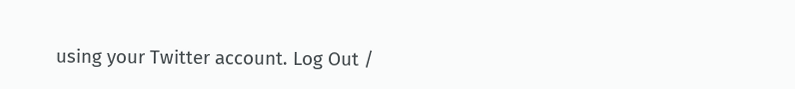using your Twitter account. Log Out /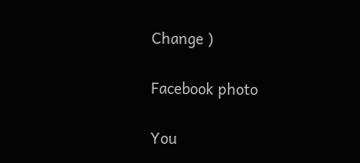Change )

Facebook photo

You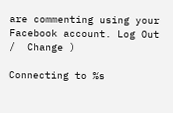are commenting using your Facebook account. Log Out /  Change )

Connecting to %s